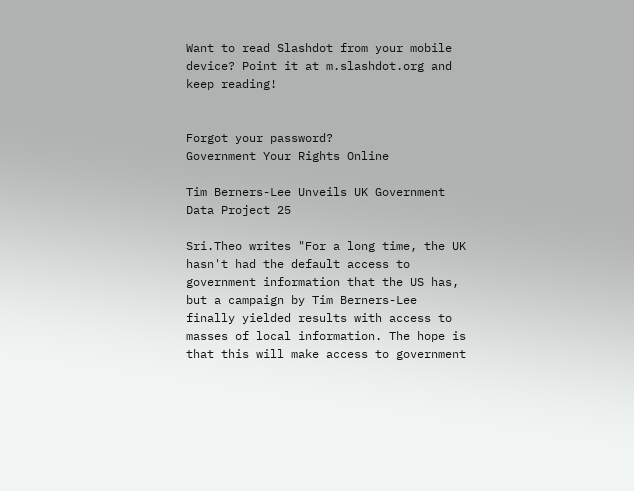Want to read Slashdot from your mobile device? Point it at m.slashdot.org and keep reading!


Forgot your password?
Government Your Rights Online

Tim Berners-Lee Unveils UK Government Data Project 25

Sri.Theo writes "For a long time, the UK hasn't had the default access to government information that the US has, but a campaign by Tim Berners-Lee finally yielded results with access to masses of local information. The hope is that this will make access to government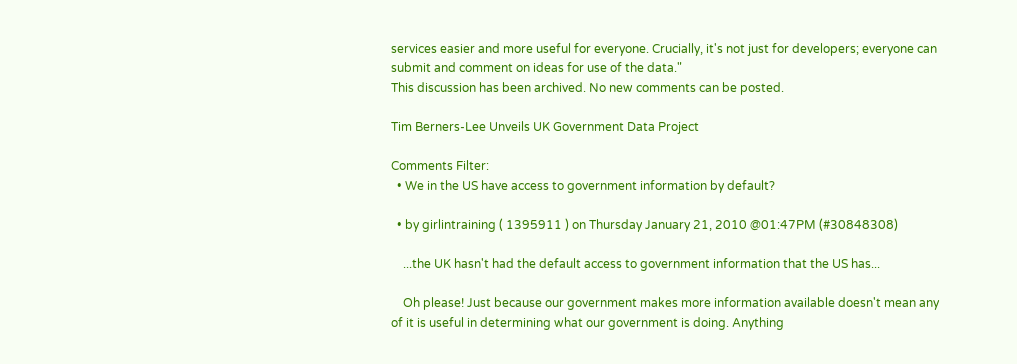services easier and more useful for everyone. Crucially, it's not just for developers; everyone can submit and comment on ideas for use of the data."
This discussion has been archived. No new comments can be posted.

Tim Berners-Lee Unveils UK Government Data Project

Comments Filter:
  • We in the US have access to government information by default?

  • by girlintraining ( 1395911 ) on Thursday January 21, 2010 @01:47PM (#30848308)

    ...the UK hasn't had the default access to government information that the US has...

    Oh please! Just because our government makes more information available doesn't mean any of it is useful in determining what our government is doing. Anything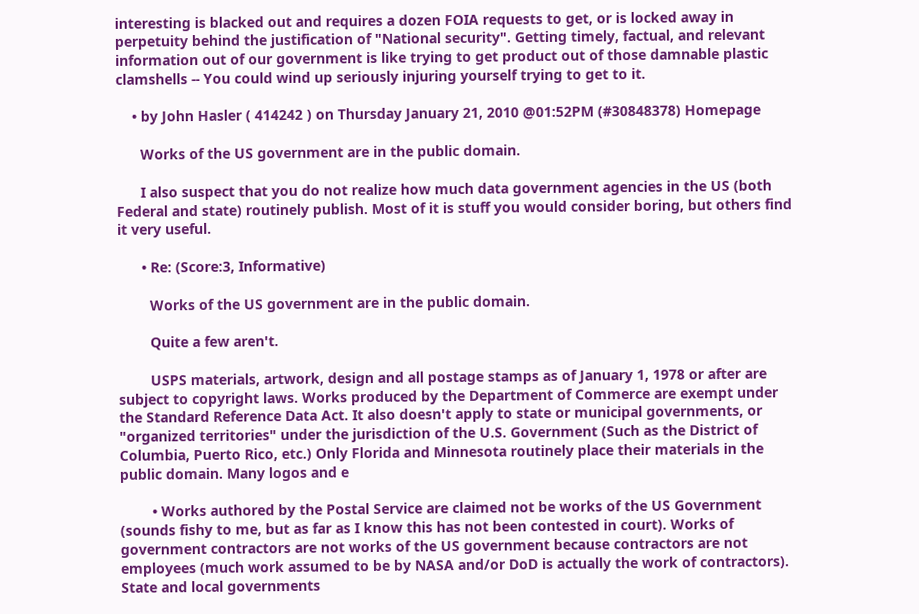interesting is blacked out and requires a dozen FOIA requests to get, or is locked away in perpetuity behind the justification of "National security". Getting timely, factual, and relevant information out of our government is like trying to get product out of those damnable plastic clamshells -- You could wind up seriously injuring yourself trying to get to it.

    • by John Hasler ( 414242 ) on Thursday January 21, 2010 @01:52PM (#30848378) Homepage

      Works of the US government are in the public domain.

      I also suspect that you do not realize how much data government agencies in the US (both Federal and state) routinely publish. Most of it is stuff you would consider boring, but others find it very useful.

      • Re: (Score:3, Informative)

        Works of the US government are in the public domain.

        Quite a few aren't.

        USPS materials, artwork, design and all postage stamps as of January 1, 1978 or after are subject to copyright laws. Works produced by the Department of Commerce are exempt under the Standard Reference Data Act. It also doesn't apply to state or municipal governments, or "organized territories" under the jurisdiction of the U.S. Government (Such as the District of Columbia, Puerto Rico, etc.) Only Florida and Minnesota routinely place their materials in the public domain. Many logos and e

        • Works authored by the Postal Service are claimed not be works of the US Government (sounds fishy to me, but as far as I know this has not been contested in court). Works of government contractors are not works of the US government because contractors are not employees (much work assumed to be by NASA and/or DoD is actually the work of contractors). State and local governments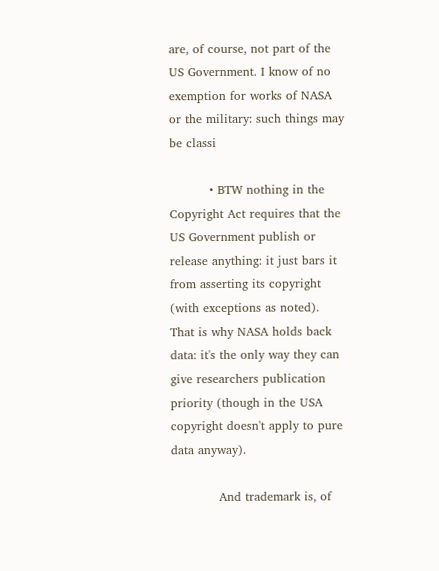are, of course, not part of the US Government. I know of no exemption for works of NASA or the military: such things may be classi

          • BTW nothing in the Copyright Act requires that the US Government publish or release anything: it just bars it from asserting its copyright (with exceptions as noted). That is why NASA holds back data: it's the only way they can give researchers publication priority (though in the USA copyright doesn't apply to pure data anyway).

            And trademark is, of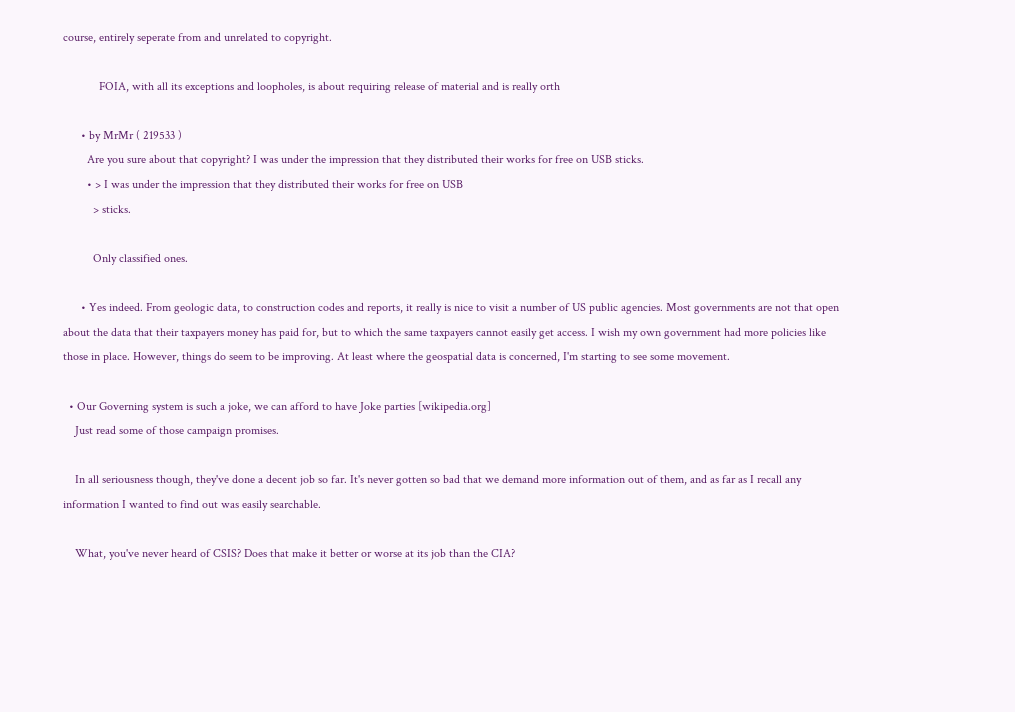course, entirely seperate from and unrelated to copyright.

            FOIA, with all its exceptions and loopholes, is about requiring release of material and is really orth

      • by MrMr ( 219533 )
        Are you sure about that copyright? I was under the impression that they distributed their works for free on USB sticks.
        • > I was under the impression that they distributed their works for free on USB
          > sticks.

          Only classified ones.

      • Yes indeed. From geologic data, to construction codes and reports, it really is nice to visit a number of US public agencies. Most governments are not that open about the data that their taxpayers money has paid for, but to which the same taxpayers cannot easily get access. I wish my own government had more policies like those in place. However, things do seem to be improving. At least where the geospatial data is concerned, I'm starting to see some movement.

  • Our Governing system is such a joke, we can afford to have Joke parties [wikipedia.org]
    Just read some of those campaign promises.

    In all seriousness though, they've done a decent job so far. It's never gotten so bad that we demand more information out of them, and as far as I recall any information I wanted to find out was easily searchable.

    What, you've never heard of CSIS? Does that make it better or worse at its job than the CIA?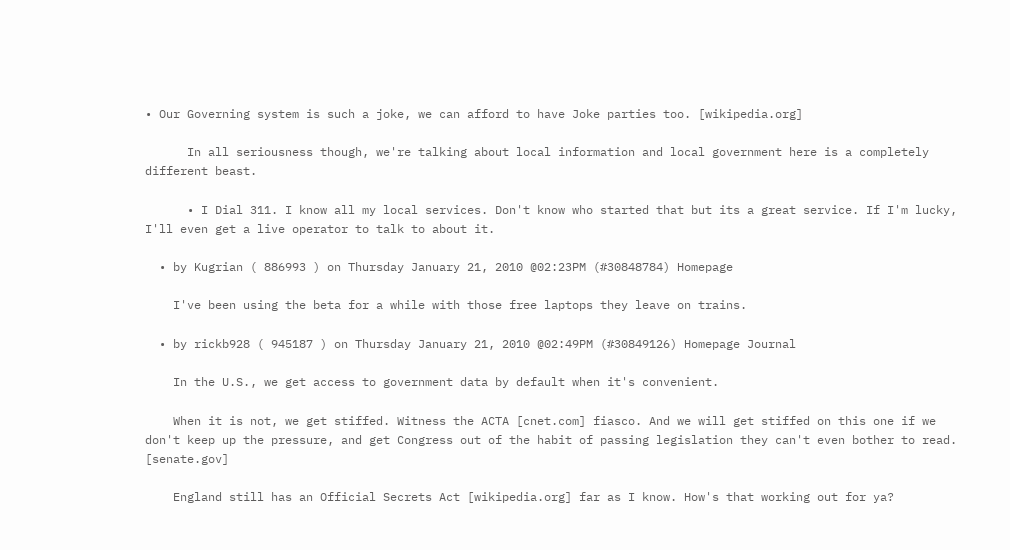• Our Governing system is such a joke, we can afford to have Joke parties too. [wikipedia.org]

      In all seriousness though, we're talking about local information and local government here is a completely different beast.

      • I Dial 311. I know all my local services. Don't know who started that but its a great service. If I'm lucky, I'll even get a live operator to talk to about it.

  • by Kugrian ( 886993 ) on Thursday January 21, 2010 @02:23PM (#30848784) Homepage

    I've been using the beta for a while with those free laptops they leave on trains.

  • by rickb928 ( 945187 ) on Thursday January 21, 2010 @02:49PM (#30849126) Homepage Journal

    In the U.S., we get access to government data by default when it's convenient.

    When it is not, we get stiffed. Witness the ACTA [cnet.com] fiasco. And we will get stiffed on this one if we don't keep up the pressure, and get Congress out of the habit of passing legislation they can't even bother to read. [senate.gov]

    England still has an Official Secrets Act [wikipedia.org] far as I know. How's that working out for ya?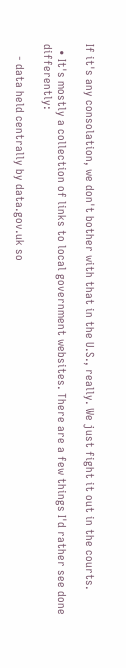If it's any consolation, we don't bother with that in the U.S., really. We just fight it out in the courts.

  • It's mostly a collection of links to local government websites. There are a few things I'd rather see done differently:

    - data held centrally by data.gov.uk so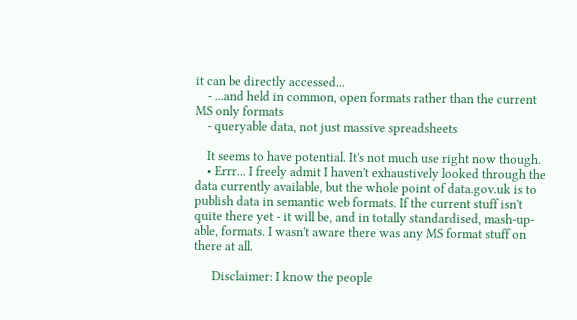it can be directly accessed...
    - ...and held in common, open formats rather than the current MS only formats
    - queryable data, not just massive spreadsheets

    It seems to have potential. It's not much use right now though.
    • Errr... I freely admit I haven't exhaustively looked through the data currently available, but the whole point of data.gov.uk is to publish data in semantic web formats. If the current stuff isn't quite there yet - it will be, and in totally standardised, mash-up-able, formats. I wasn't aware there was any MS format stuff on there at all.

      Disclaimer: I know the people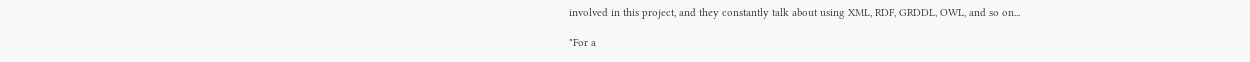involved in this project, and they constantly talk about using XML, RDF, GRDDL, OWL, and so on...

"For a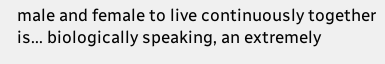male and female to live continuously together is... biologically speaking, an extremely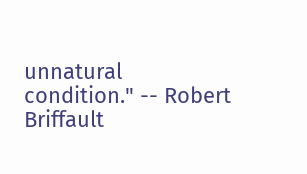unnatural condition." -- Robert Briffault